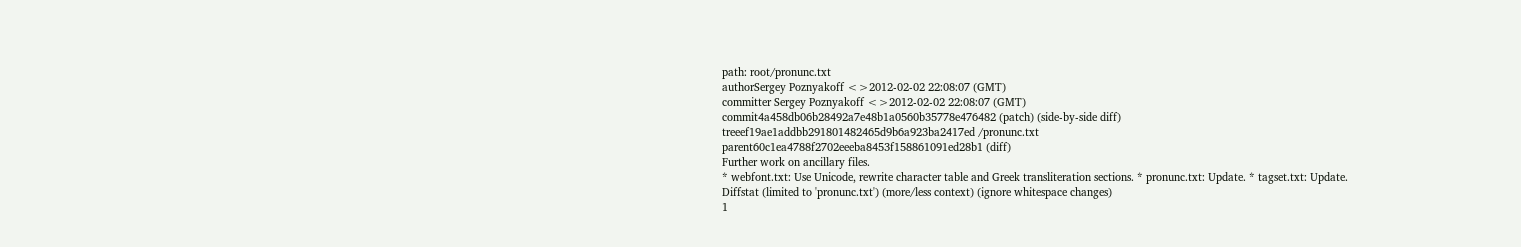path: root/pronunc.txt
authorSergey Poznyakoff <>2012-02-02 22:08:07 (GMT)
committer Sergey Poznyakoff <>2012-02-02 22:08:07 (GMT)
commit4a458db06b28492a7e48b1a0560b35778e476482 (patch) (side-by-side diff)
treeef19ae1addbb291801482465d9b6a923ba2417ed /pronunc.txt
parent60c1ea4788f2702eeeba8453f158861091ed28b1 (diff)
Further work on ancillary files.
* webfont.txt: Use Unicode, rewrite character table and Greek transliteration sections. * pronunc.txt: Update. * tagset.txt: Update.
Diffstat (limited to 'pronunc.txt') (more/less context) (ignore whitespace changes)
1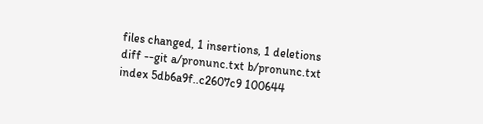files changed, 1 insertions, 1 deletions
diff --git a/pronunc.txt b/pronunc.txt
index 5db6a9f..c2607c9 100644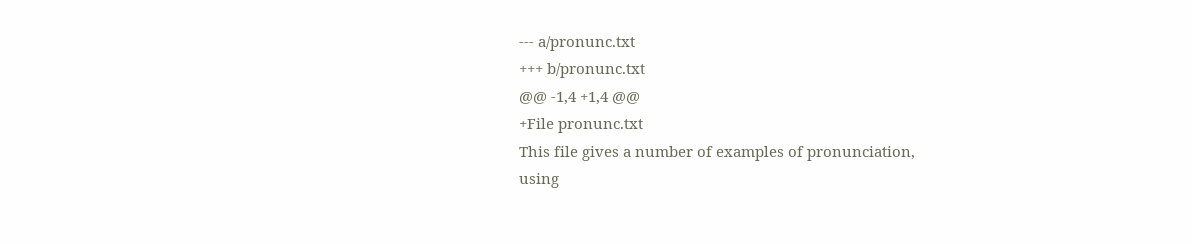--- a/pronunc.txt
+++ b/pronunc.txt
@@ -1,4 +1,4 @@
+File pronunc.txt
This file gives a number of examples of pronunciation,
using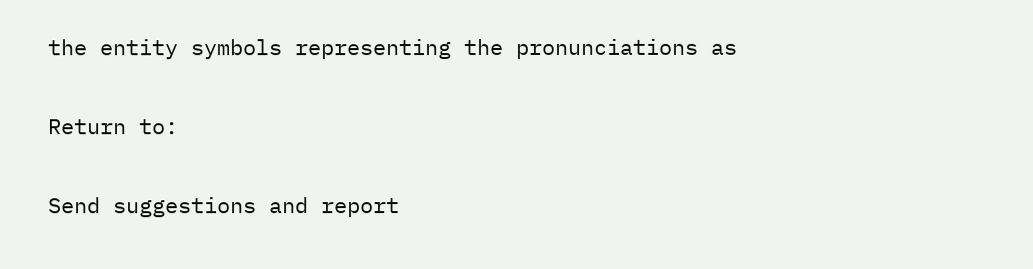the entity symbols representing the pronunciations as

Return to:

Send suggestions and report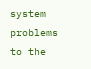system problems to the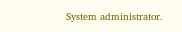System administrator.